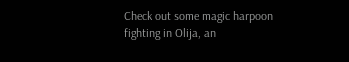Check out some magic harpoon fighting in Olija, an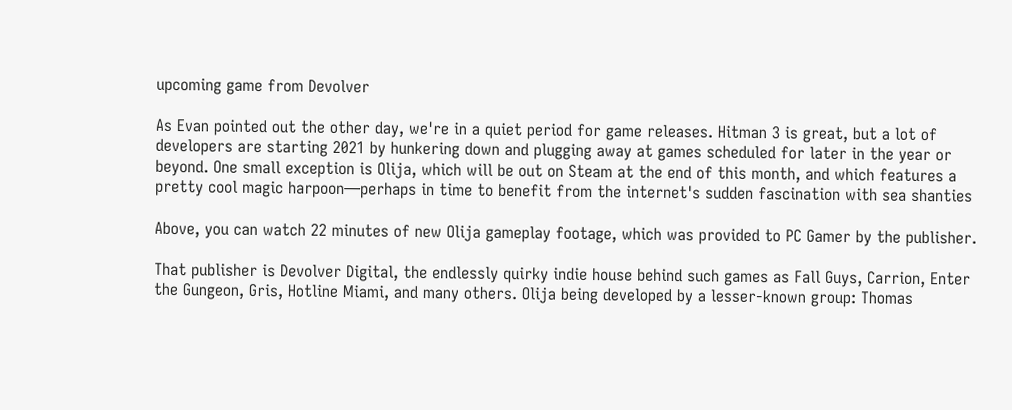upcoming game from Devolver

As Evan pointed out the other day, we're in a quiet period for game releases. Hitman 3 is great, but a lot of developers are starting 2021 by hunkering down and plugging away at games scheduled for later in the year or beyond. One small exception is Olija, which will be out on Steam at the end of this month, and which features a pretty cool magic harpoon—perhaps in time to benefit from the internet's sudden fascination with sea shanties

Above, you can watch 22 minutes of new Olija gameplay footage, which was provided to PC Gamer by the publisher.

That publisher is Devolver Digital, the endlessly quirky indie house behind such games as Fall Guys, Carrion, Enter the Gungeon, Gris, Hotline Miami, and many others. Olija being developed by a lesser-known group: Thomas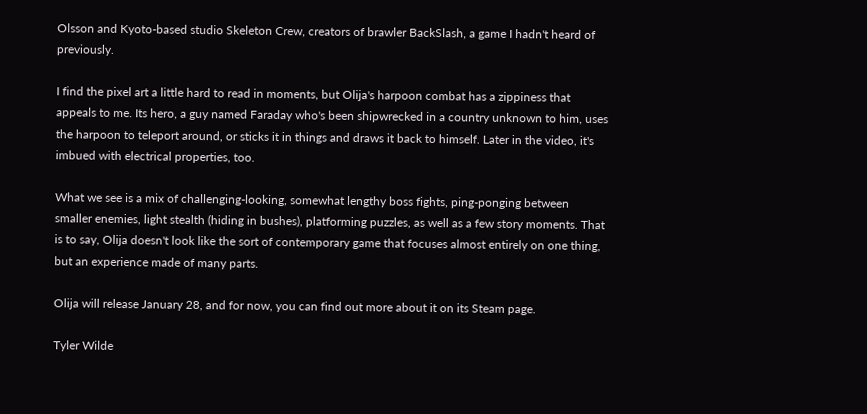Olsson and Kyoto-based studio Skeleton Crew, creators of brawler BackSlash, a game I hadn't heard of previously.

I find the pixel art a little hard to read in moments, but Olija's harpoon combat has a zippiness that appeals to me. Its hero, a guy named Faraday who's been shipwrecked in a country unknown to him, uses the harpoon to teleport around, or sticks it in things and draws it back to himself. Later in the video, it's imbued with electrical properties, too.

What we see is a mix of challenging-looking, somewhat lengthy boss fights, ping-ponging between smaller enemies, light stealth (hiding in bushes), platforming puzzles, as well as a few story moments. That is to say, Olija doesn't look like the sort of contemporary game that focuses almost entirely on one thing, but an experience made of many parts.

Olija will release January 28, and for now, you can find out more about it on its Steam page.

Tyler Wilde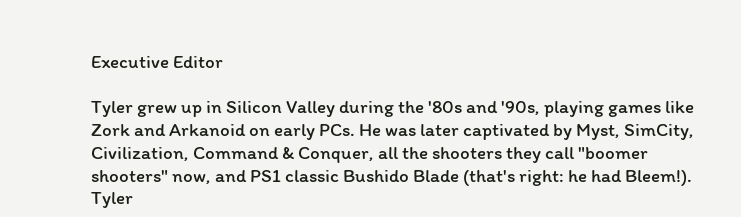Executive Editor

Tyler grew up in Silicon Valley during the '80s and '90s, playing games like Zork and Arkanoid on early PCs. He was later captivated by Myst, SimCity, Civilization, Command & Conquer, all the shooters they call "boomer shooters" now, and PS1 classic Bushido Blade (that's right: he had Bleem!). Tyler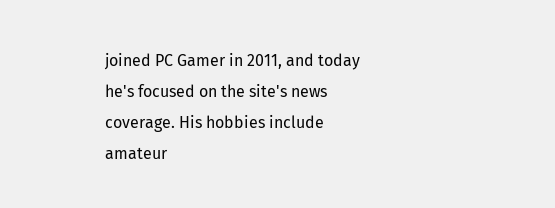joined PC Gamer in 2011, and today he's focused on the site's news coverage. His hobbies include amateur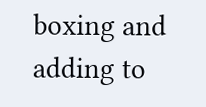boxing and adding to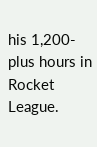his 1,200-plus hours in Rocket League.